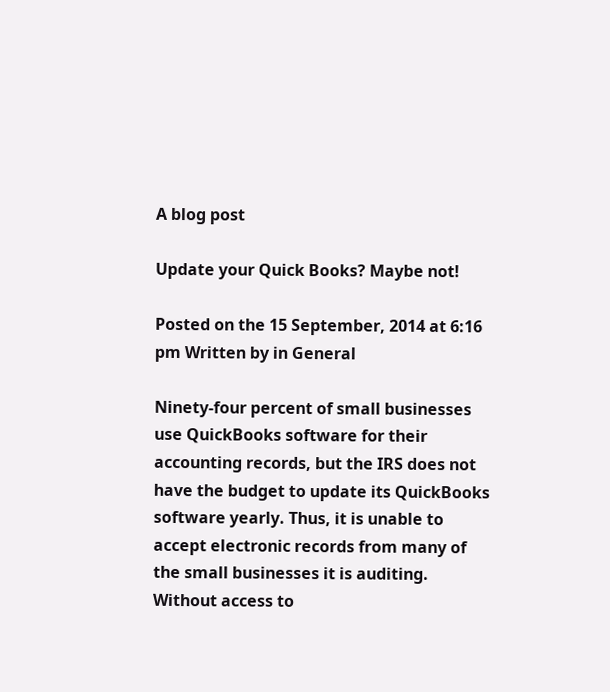A blog post

Update your Quick Books? Maybe not!

Posted on the 15 September, 2014 at 6:16 pm Written by in General

Ninety-four percent of small businesses use QuickBooks software for their accounting records, but the IRS does not have the budget to update its QuickBooks software yearly. Thus, it is unable to accept electronic records from many of the small businesses it is auditing. Without access to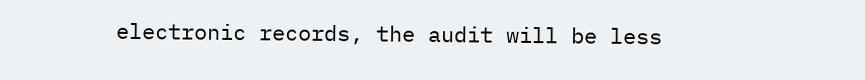electronic records, the audit will be less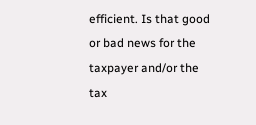efficient. Is that good or bad news for the taxpayer and/or the tax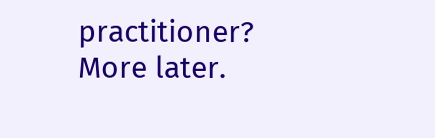practitioner? More later.